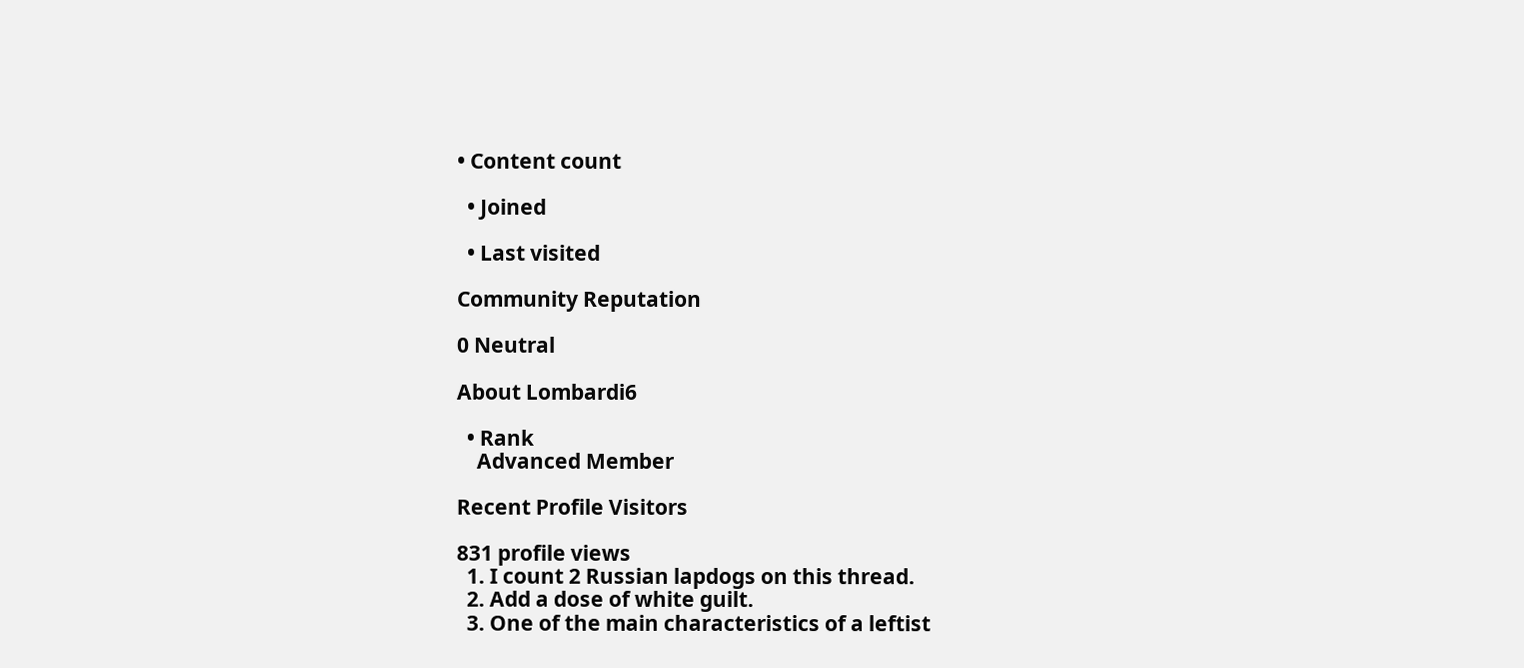• Content count

  • Joined

  • Last visited

Community Reputation

0 Neutral

About Lombardi6

  • Rank
    Advanced Member

Recent Profile Visitors

831 profile views
  1. I count 2 Russian lapdogs on this thread.
  2. Add a dose of white guilt.
  3. One of the main characteristics of a leftist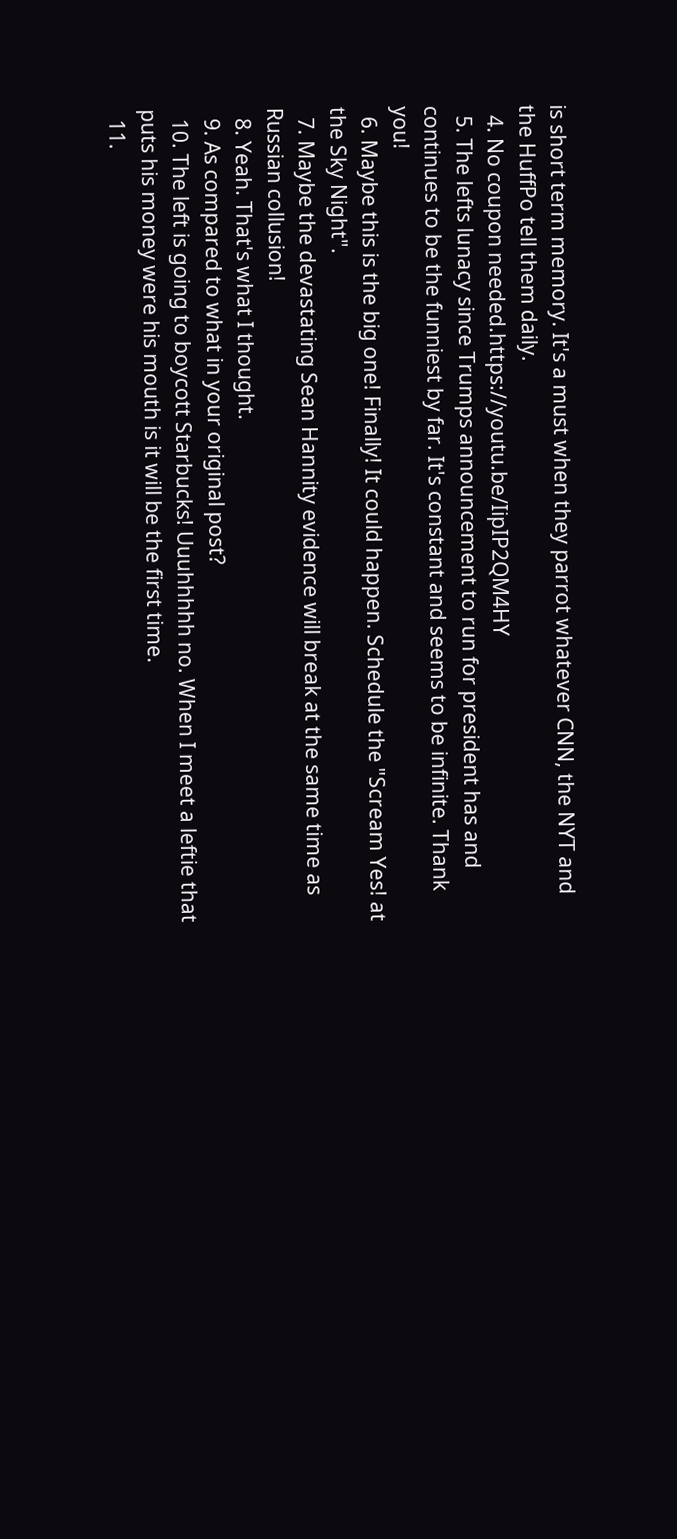is short term memory. It's a must when they parrot whatever CNN, the NYT and the HuffPo tell them daily.
  4. No coupon needed.https://youtu.be/IipIP2QM4HY
  5. The lefts lunacy since Trumps announcement to run for president has and continues to be the funniest by far. It's constant and seems to be infinite. Thank you!
  6. Maybe this is the big one! Finally! It could happen. Schedule the "Scream Yes! at the Sky Night".
  7. Maybe the devastating Sean Hannity evidence will break at the same time as Russian collusion!
  8. Yeah. That's what I thought.
  9. As compared to what in your original post?
  10. The left is going to boycott Starbucks! Uuuhhhhh no. When I meet a leftie that puts his money were his mouth is it will be the first time.
  11.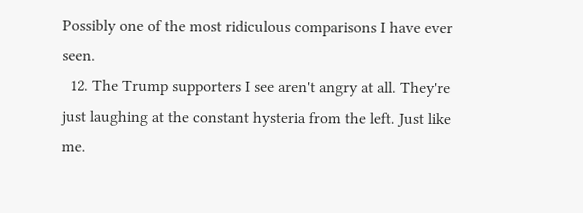Possibly one of the most ridiculous comparisons I have ever seen.
  12. The Trump supporters I see aren't angry at all. They're just laughing at the constant hysteria from the left. Just like me.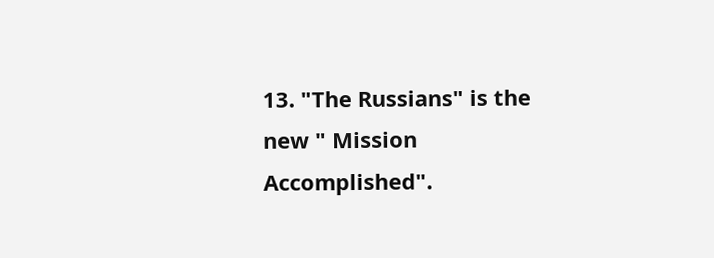13. "The Russians" is the new " Mission Accomplished".